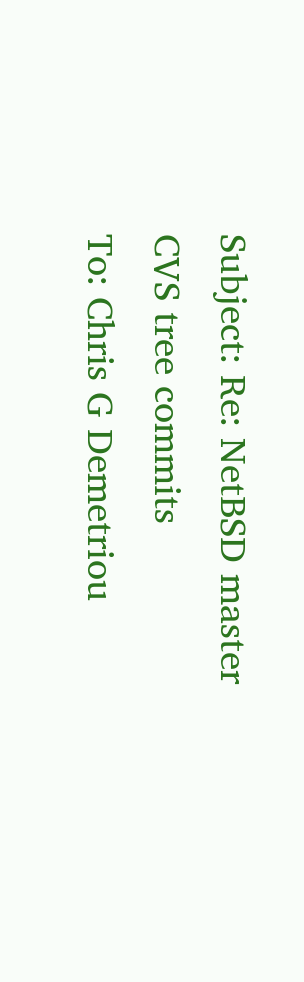Subject: Re: NetBSD master CVS tree commits
To: Chris G Demetriou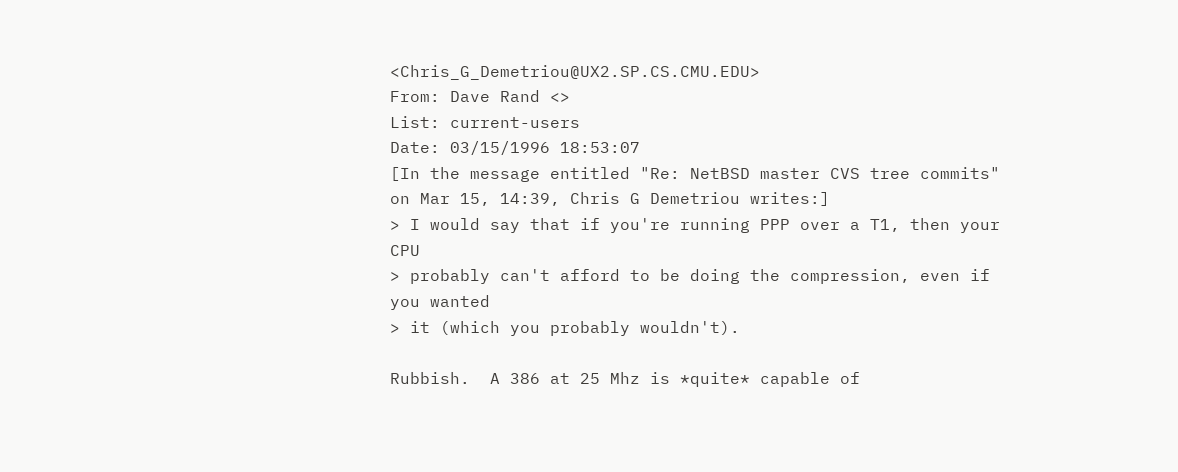<Chris_G_Demetriou@UX2.SP.CS.CMU.EDU>
From: Dave Rand <>
List: current-users
Date: 03/15/1996 18:53:07
[In the message entitled "Re: NetBSD master CVS tree commits" on Mar 15, 14:39, Chris G Demetriou writes:]
> I would say that if you're running PPP over a T1, then your CPU
> probably can't afford to be doing the compression, even if you wanted
> it (which you probably wouldn't).

Rubbish.  A 386 at 25 Mhz is *quite* capable of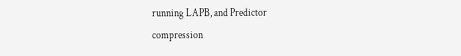running LAPB, and Predictor
compression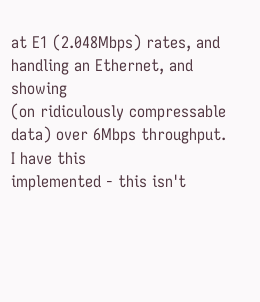at E1 (2.048Mbps) rates, and handling an Ethernet, and showing
(on ridiculously compressable data) over 6Mbps throughput.  I have this
implemented - this isn't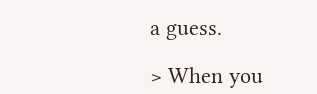a guess.

> When you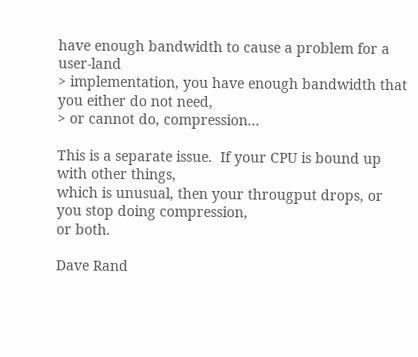have enough bandwidth to cause a problem for a user-land
> implementation, you have enough bandwidth that you either do not need,
> or cannot do, compression...

This is a separate issue.  If your CPU is bound up with other things,
which is unusual, then your througput drops, or you stop doing compression,
or both.

Dave Rand